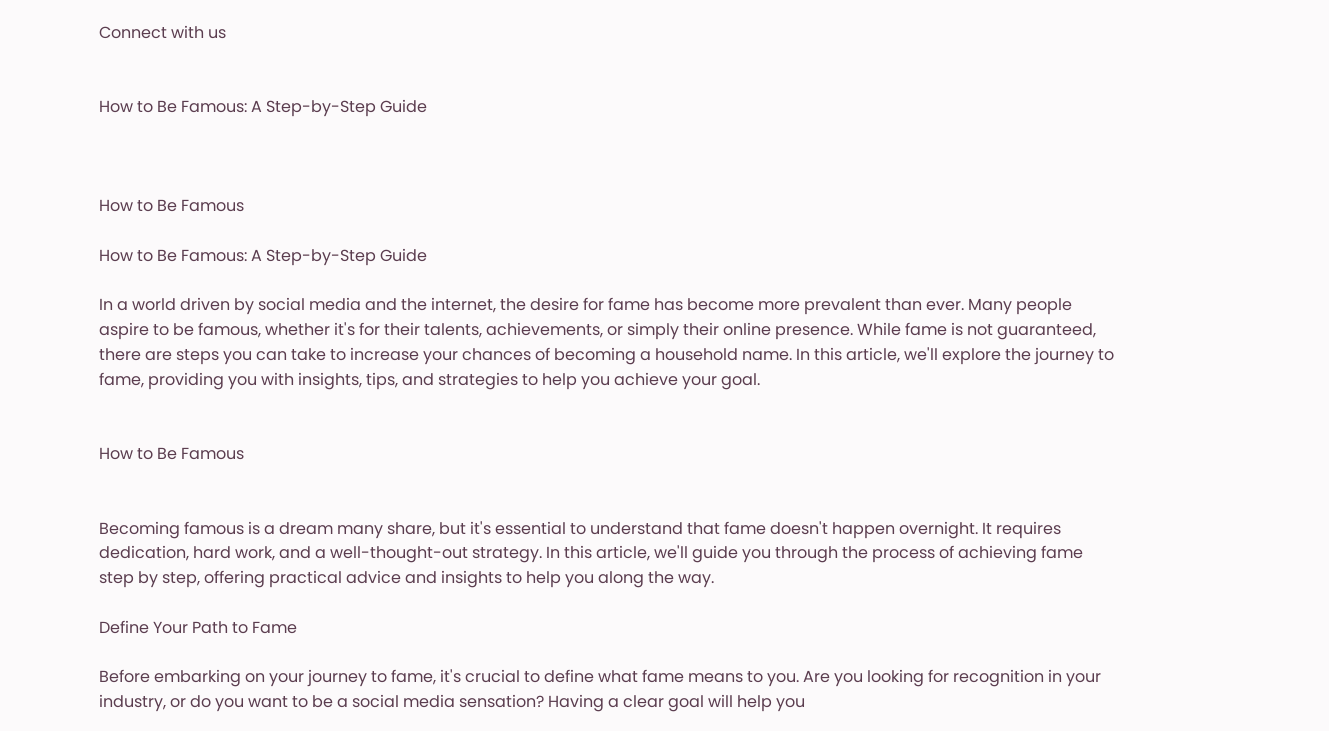Connect with us


How to Be Famous: A Step-by-Step Guide



How to Be Famous

How to Be Famous: A Step-by-Step Guide

In a world driven by social media and the internet, the desire for fame has become more prevalent than ever. Many people aspire to be famous, whether it's for their talents, achievements, or simply their online presence. While fame is not guaranteed, there are steps you can take to increase your chances of becoming a household name. In this article, we'll explore the journey to fame, providing you with insights, tips, and strategies to help you achieve your goal.


How to Be Famous


Becoming famous is a dream many share, but it's essential to understand that fame doesn't happen overnight. It requires dedication, hard work, and a well-thought-out strategy. In this article, we'll guide you through the process of achieving fame step by step, offering practical advice and insights to help you along the way.

Define Your Path to Fame

Before embarking on your journey to fame, it's crucial to define what fame means to you. Are you looking for recognition in your industry, or do you want to be a social media sensation? Having a clear goal will help you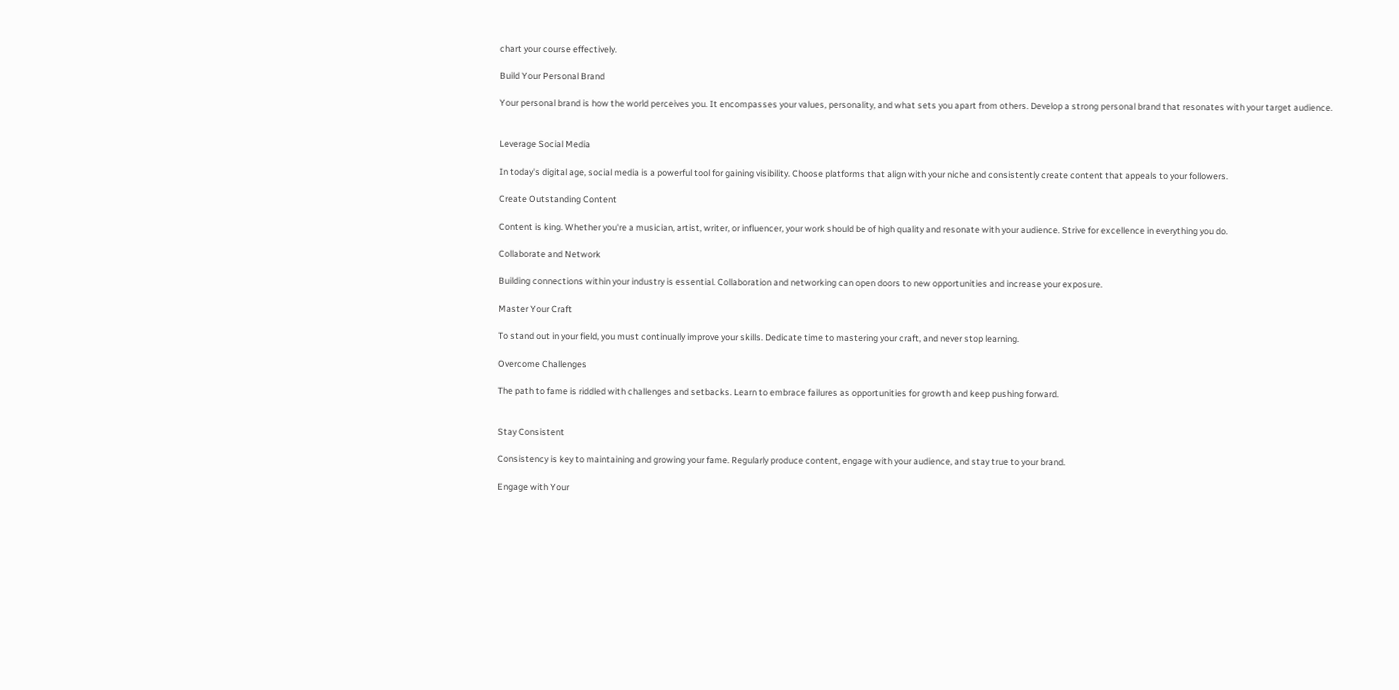chart your course effectively.

Build Your Personal Brand

Your personal brand is how the world perceives you. It encompasses your values, personality, and what sets you apart from others. Develop a strong personal brand that resonates with your target audience.


Leverage Social Media

In today's digital age, social media is a powerful tool for gaining visibility. Choose platforms that align with your niche and consistently create content that appeals to your followers.

Create Outstanding Content

Content is king. Whether you're a musician, artist, writer, or influencer, your work should be of high quality and resonate with your audience. Strive for excellence in everything you do.

Collaborate and Network

Building connections within your industry is essential. Collaboration and networking can open doors to new opportunities and increase your exposure.

Master Your Craft

To stand out in your field, you must continually improve your skills. Dedicate time to mastering your craft, and never stop learning.

Overcome Challenges

The path to fame is riddled with challenges and setbacks. Learn to embrace failures as opportunities for growth and keep pushing forward.


Stay Consistent

Consistency is key to maintaining and growing your fame. Regularly produce content, engage with your audience, and stay true to your brand.

Engage with Your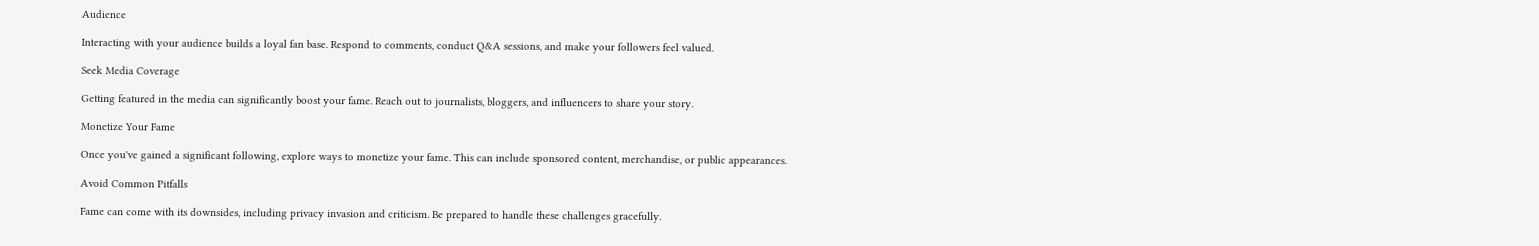Audience

Interacting with your audience builds a loyal fan base. Respond to comments, conduct Q&A sessions, and make your followers feel valued.

Seek Media Coverage

Getting featured in the media can significantly boost your fame. Reach out to journalists, bloggers, and influencers to share your story.

Monetize Your Fame

Once you've gained a significant following, explore ways to monetize your fame. This can include sponsored content, merchandise, or public appearances.

Avoid Common Pitfalls

Fame can come with its downsides, including privacy invasion and criticism. Be prepared to handle these challenges gracefully.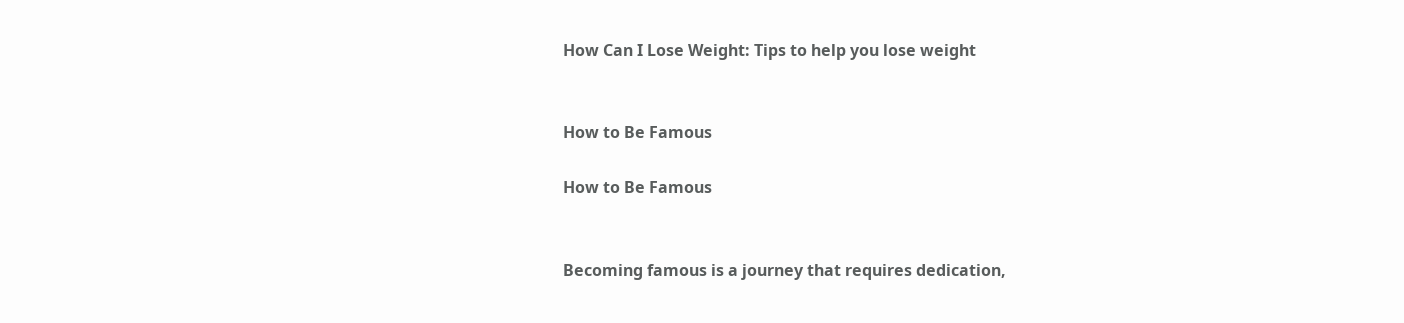How Can I Lose Weight: Tips to help you lose weight


How to Be Famous

How to Be Famous


Becoming famous is a journey that requires dedication,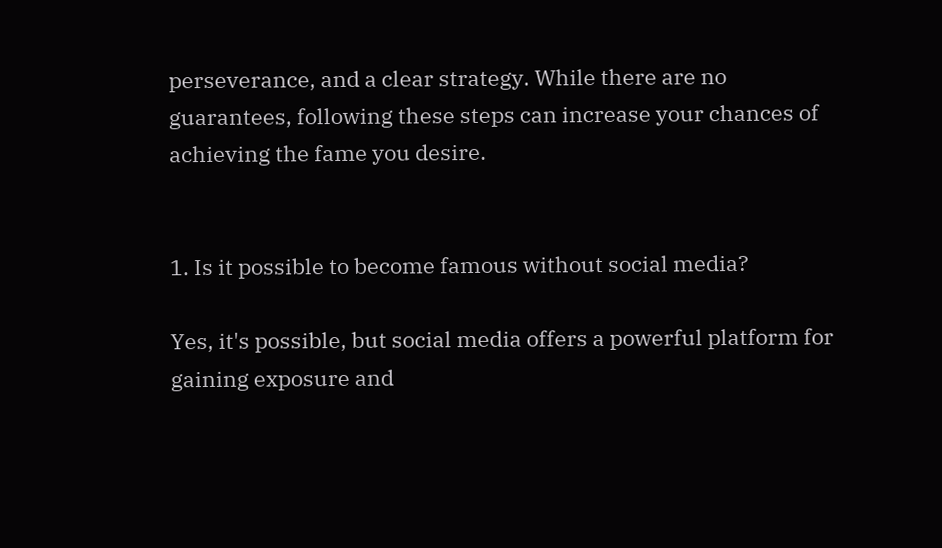perseverance, and a clear strategy. While there are no guarantees, following these steps can increase your chances of achieving the fame you desire.


1. Is it possible to become famous without social media?

Yes, it's possible, but social media offers a powerful platform for gaining exposure and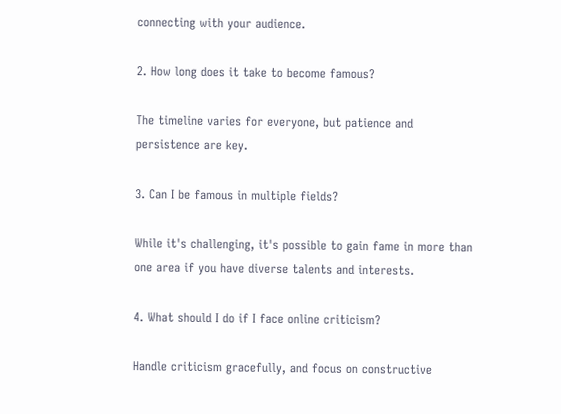connecting with your audience.

2. How long does it take to become famous?

The timeline varies for everyone, but patience and persistence are key.

3. Can I be famous in multiple fields?

While it's challenging, it's possible to gain fame in more than one area if you have diverse talents and interests.

4. What should I do if I face online criticism?

Handle criticism gracefully, and focus on constructive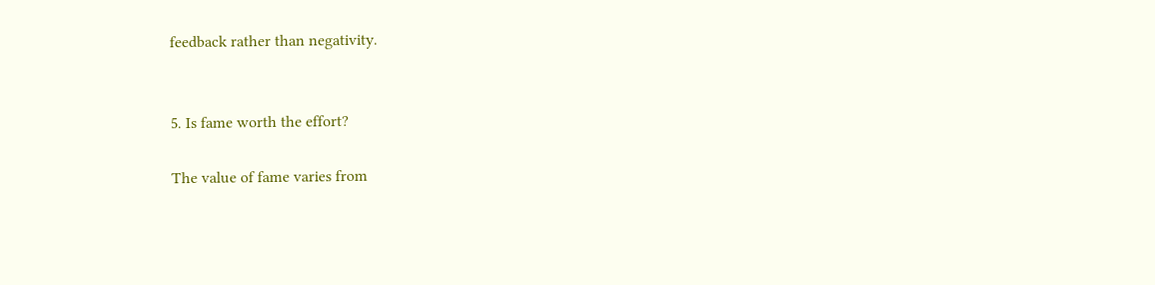feedback rather than negativity.


5. Is fame worth the effort?

The value of fame varies from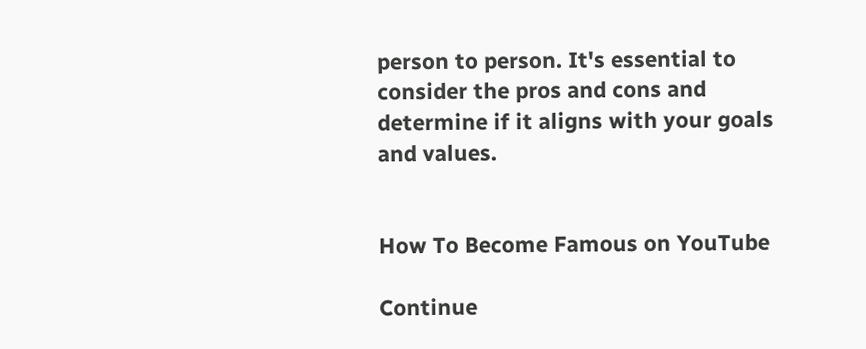person to person. It's essential to consider the pros and cons and determine if it aligns with your goals and values.


How To Become Famous on YouTube

Continue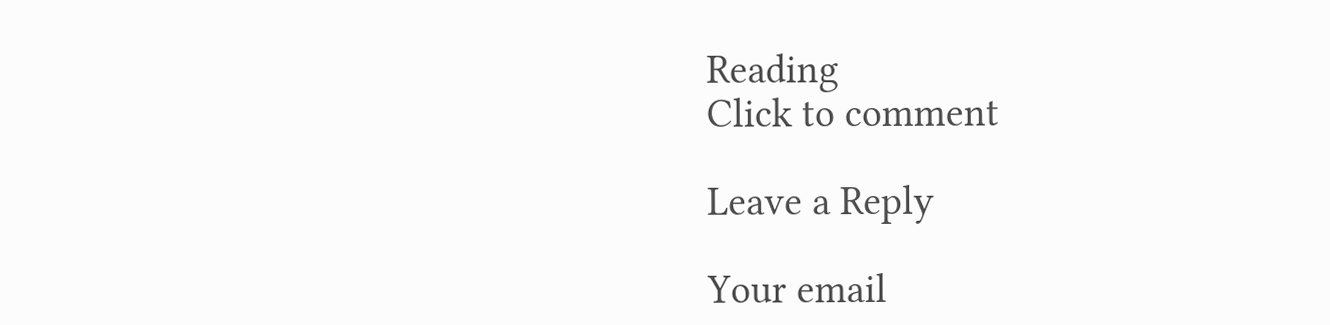Reading
Click to comment

Leave a Reply

Your email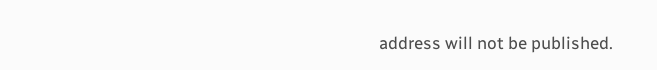address will not be published.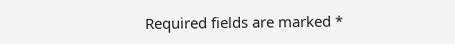Required fields are marked *